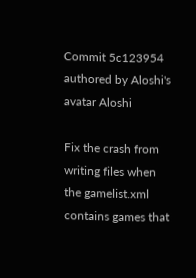Commit 5c123954 authored by Aloshi's avatar Aloshi

Fix the crash from writing files when the gamelist.xml contains games that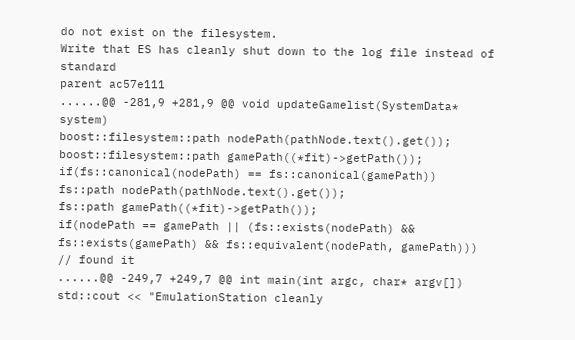do not exist on the filesystem.
Write that ES has cleanly shut down to the log file instead of standard
parent ac57e111
......@@ -281,9 +281,9 @@ void updateGamelist(SystemData* system)
boost::filesystem::path nodePath(pathNode.text().get());
boost::filesystem::path gamePath((*fit)->getPath());
if(fs::canonical(nodePath) == fs::canonical(gamePath))
fs::path nodePath(pathNode.text().get());
fs::path gamePath((*fit)->getPath());
if(nodePath == gamePath || (fs::exists(nodePath) && fs::exists(gamePath) && fs::equivalent(nodePath, gamePath)))
// found it
......@@ -249,7 +249,7 @@ int main(int argc, char* argv[])
std::cout << "EmulationStation cleanly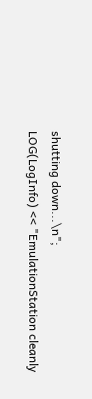shutting down...\n";
LOG(LogInfo) << "EmulationStation cleanly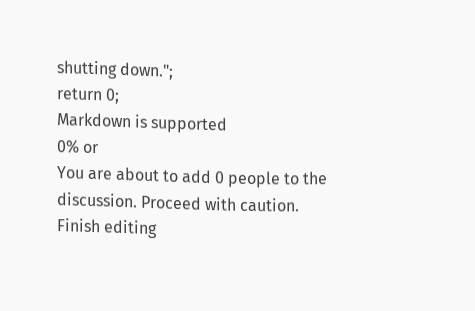shutting down.";
return 0;
Markdown is supported
0% or
You are about to add 0 people to the discussion. Proceed with caution.
Finish editing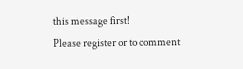this message first!
Please register or to comment